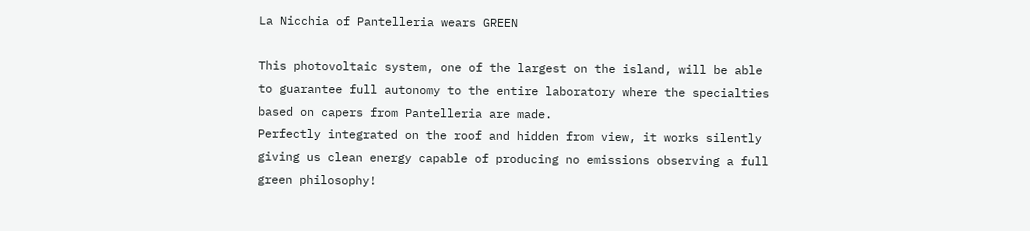La Nicchia of Pantelleria wears GREEN

This photovoltaic system, one of the largest on the island, will be able to guarantee full autonomy to the entire laboratory where the specialties based on capers from Pantelleria are made.
Perfectly integrated on the roof and hidden from view, it works silently giving us clean energy capable of producing no emissions observing a full green philosophy!